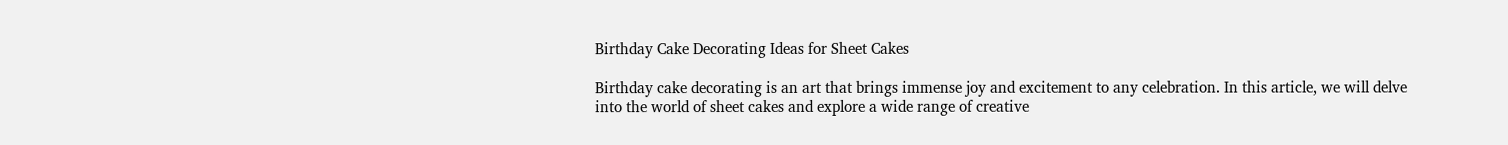Birthday Cake Decorating Ideas for Sheet Cakes

Birthday cake decorating is an art that brings immense joy and excitement to any celebration. In this article, we will delve into the world of sheet cakes and explore a wide range of creative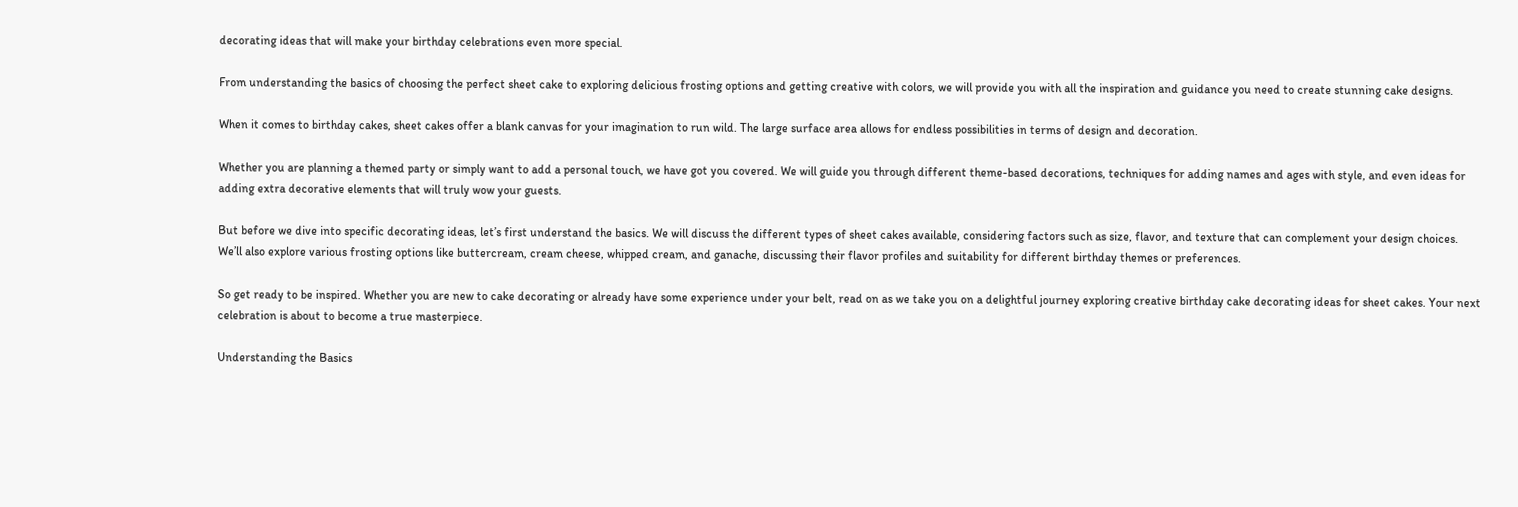decorating ideas that will make your birthday celebrations even more special.

From understanding the basics of choosing the perfect sheet cake to exploring delicious frosting options and getting creative with colors, we will provide you with all the inspiration and guidance you need to create stunning cake designs.

When it comes to birthday cakes, sheet cakes offer a blank canvas for your imagination to run wild. The large surface area allows for endless possibilities in terms of design and decoration.

Whether you are planning a themed party or simply want to add a personal touch, we have got you covered. We will guide you through different theme-based decorations, techniques for adding names and ages with style, and even ideas for adding extra decorative elements that will truly wow your guests.

But before we dive into specific decorating ideas, let’s first understand the basics. We will discuss the different types of sheet cakes available, considering factors such as size, flavor, and texture that can complement your design choices. We’ll also explore various frosting options like buttercream, cream cheese, whipped cream, and ganache, discussing their flavor profiles and suitability for different birthday themes or preferences.

So get ready to be inspired. Whether you are new to cake decorating or already have some experience under your belt, read on as we take you on a delightful journey exploring creative birthday cake decorating ideas for sheet cakes. Your next celebration is about to become a true masterpiece.

Understanding the Basics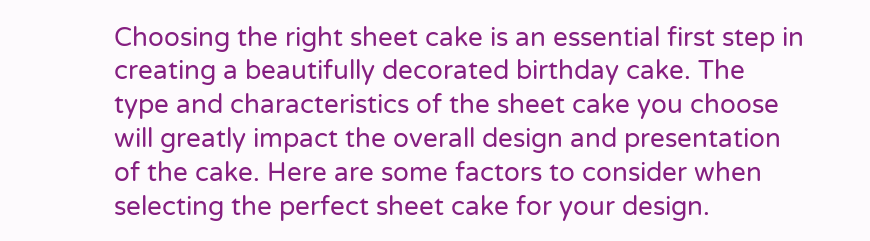Choosing the right sheet cake is an essential first step in creating a beautifully decorated birthday cake. The type and characteristics of the sheet cake you choose will greatly impact the overall design and presentation of the cake. Here are some factors to consider when selecting the perfect sheet cake for your design.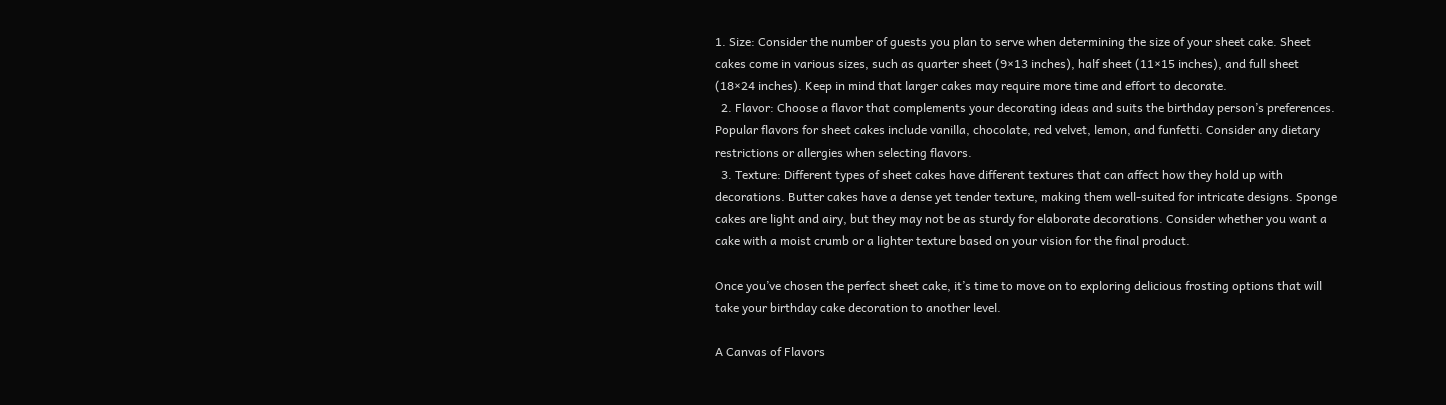1. Size: Consider the number of guests you plan to serve when determining the size of your sheet cake. Sheet cakes come in various sizes, such as quarter sheet (9×13 inches), half sheet (11×15 inches), and full sheet (18×24 inches). Keep in mind that larger cakes may require more time and effort to decorate.
  2. Flavor: Choose a flavor that complements your decorating ideas and suits the birthday person’s preferences. Popular flavors for sheet cakes include vanilla, chocolate, red velvet, lemon, and funfetti. Consider any dietary restrictions or allergies when selecting flavors.
  3. Texture: Different types of sheet cakes have different textures that can affect how they hold up with decorations. Butter cakes have a dense yet tender texture, making them well-suited for intricate designs. Sponge cakes are light and airy, but they may not be as sturdy for elaborate decorations. Consider whether you want a cake with a moist crumb or a lighter texture based on your vision for the final product.

Once you’ve chosen the perfect sheet cake, it’s time to move on to exploring delicious frosting options that will take your birthday cake decoration to another level.

A Canvas of Flavors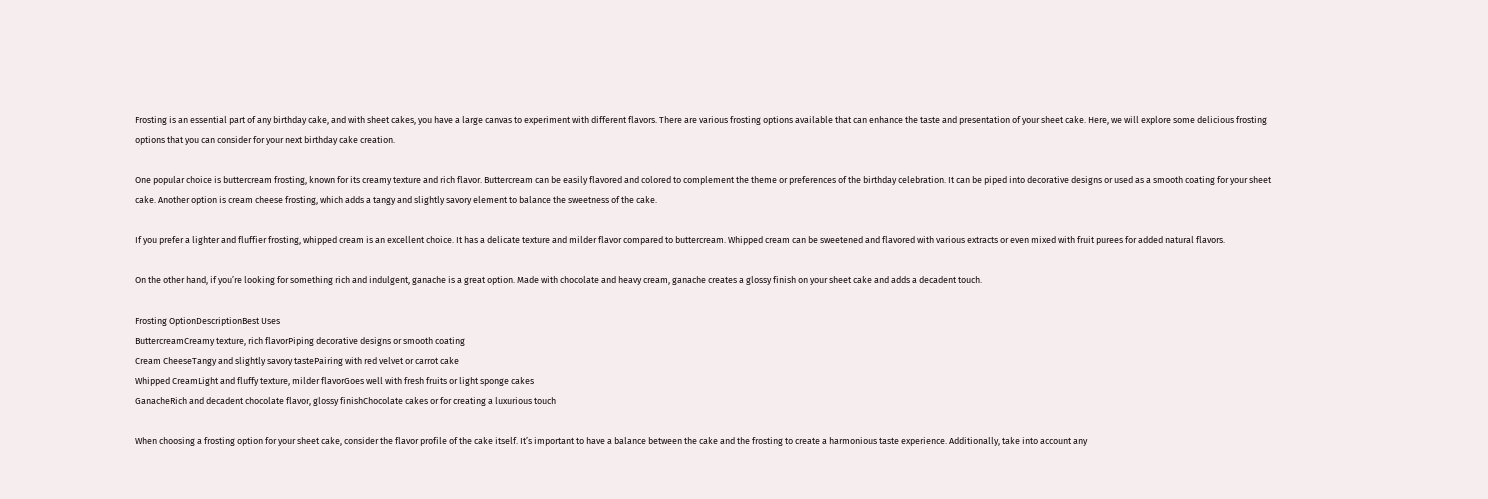Frosting is an essential part of any birthday cake, and with sheet cakes, you have a large canvas to experiment with different flavors. There are various frosting options available that can enhance the taste and presentation of your sheet cake. Here, we will explore some delicious frosting options that you can consider for your next birthday cake creation.

One popular choice is buttercream frosting, known for its creamy texture and rich flavor. Buttercream can be easily flavored and colored to complement the theme or preferences of the birthday celebration. It can be piped into decorative designs or used as a smooth coating for your sheet cake. Another option is cream cheese frosting, which adds a tangy and slightly savory element to balance the sweetness of the cake.

If you prefer a lighter and fluffier frosting, whipped cream is an excellent choice. It has a delicate texture and milder flavor compared to buttercream. Whipped cream can be sweetened and flavored with various extracts or even mixed with fruit purees for added natural flavors.

On the other hand, if you’re looking for something rich and indulgent, ganache is a great option. Made with chocolate and heavy cream, ganache creates a glossy finish on your sheet cake and adds a decadent touch.

Frosting OptionDescriptionBest Uses
ButtercreamCreamy texture, rich flavorPiping decorative designs or smooth coating
Cream CheeseTangy and slightly savory tastePairing with red velvet or carrot cake
Whipped CreamLight and fluffy texture, milder flavorGoes well with fresh fruits or light sponge cakes
GanacheRich and decadent chocolate flavor, glossy finishChocolate cakes or for creating a luxurious touch

When choosing a frosting option for your sheet cake, consider the flavor profile of the cake itself. It’s important to have a balance between the cake and the frosting to create a harmonious taste experience. Additionally, take into account any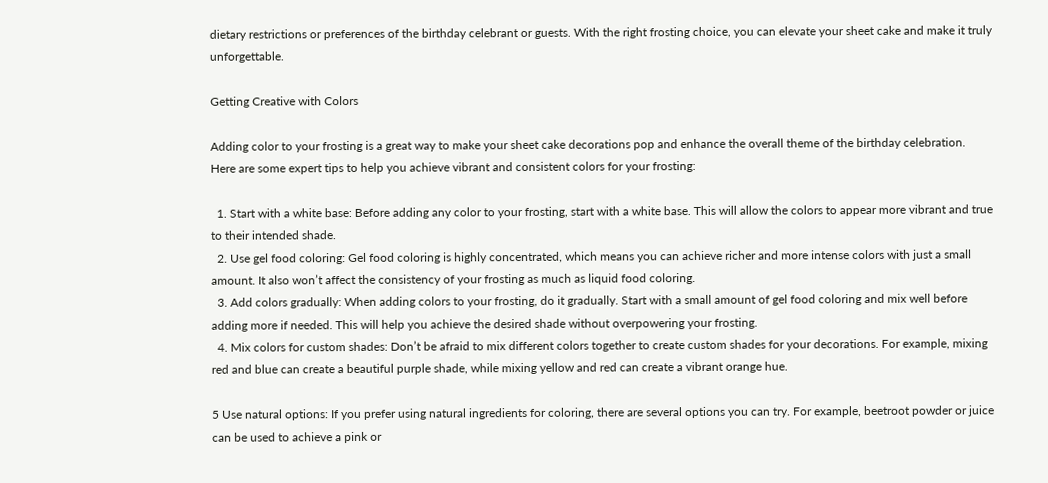dietary restrictions or preferences of the birthday celebrant or guests. With the right frosting choice, you can elevate your sheet cake and make it truly unforgettable.

Getting Creative with Colors

Adding color to your frosting is a great way to make your sheet cake decorations pop and enhance the overall theme of the birthday celebration. Here are some expert tips to help you achieve vibrant and consistent colors for your frosting:

  1. Start with a white base: Before adding any color to your frosting, start with a white base. This will allow the colors to appear more vibrant and true to their intended shade.
  2. Use gel food coloring: Gel food coloring is highly concentrated, which means you can achieve richer and more intense colors with just a small amount. It also won’t affect the consistency of your frosting as much as liquid food coloring.
  3. Add colors gradually: When adding colors to your frosting, do it gradually. Start with a small amount of gel food coloring and mix well before adding more if needed. This will help you achieve the desired shade without overpowering your frosting.
  4. Mix colors for custom shades: Don’t be afraid to mix different colors together to create custom shades for your decorations. For example, mixing red and blue can create a beautiful purple shade, while mixing yellow and red can create a vibrant orange hue.

5 Use natural options: If you prefer using natural ingredients for coloring, there are several options you can try. For example, beetroot powder or juice can be used to achieve a pink or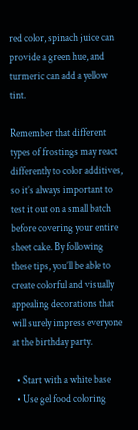red color, spinach juice can provide a green hue, and turmeric can add a yellow tint.

Remember that different types of frostings may react differently to color additives, so it’s always important to test it out on a small batch before covering your entire sheet cake. By following these tips, you’ll be able to create colorful and visually appealing decorations that will surely impress everyone at the birthday party.

  • Start with a white base
  • Use gel food coloring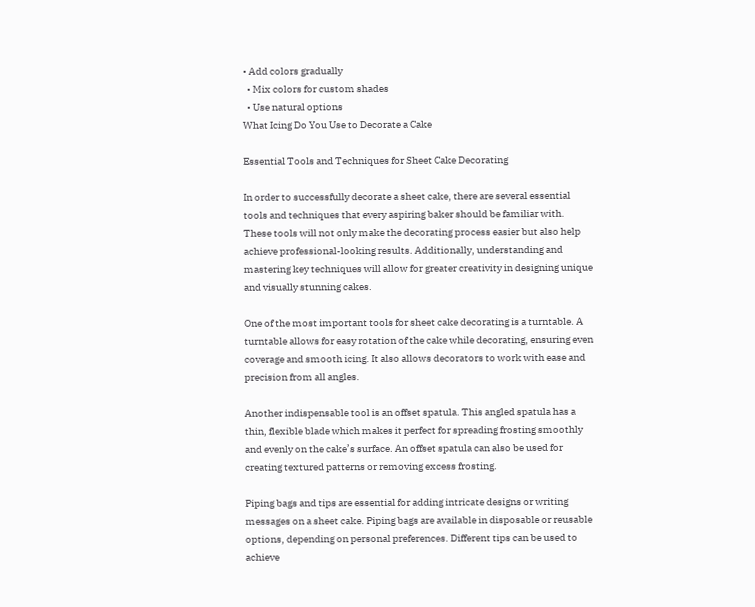• Add colors gradually
  • Mix colors for custom shades
  • Use natural options
What Icing Do You Use to Decorate a Cake

Essential Tools and Techniques for Sheet Cake Decorating

In order to successfully decorate a sheet cake, there are several essential tools and techniques that every aspiring baker should be familiar with. These tools will not only make the decorating process easier but also help achieve professional-looking results. Additionally, understanding and mastering key techniques will allow for greater creativity in designing unique and visually stunning cakes.

One of the most important tools for sheet cake decorating is a turntable. A turntable allows for easy rotation of the cake while decorating, ensuring even coverage and smooth icing. It also allows decorators to work with ease and precision from all angles.

Another indispensable tool is an offset spatula. This angled spatula has a thin, flexible blade which makes it perfect for spreading frosting smoothly and evenly on the cake’s surface. An offset spatula can also be used for creating textured patterns or removing excess frosting.

Piping bags and tips are essential for adding intricate designs or writing messages on a sheet cake. Piping bags are available in disposable or reusable options, depending on personal preferences. Different tips can be used to achieve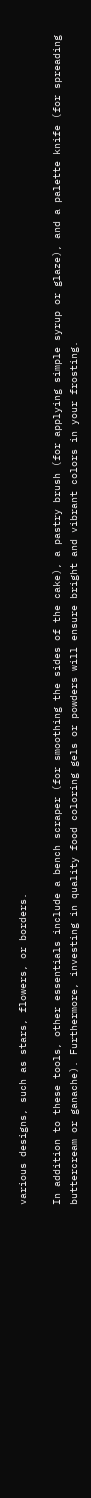various designs, such as stars, flowers, or borders.

In addition to these tools, other essentials include a bench scraper (for smoothing the sides of the cake), a pastry brush (for applying simple syrup or glaze), and a palette knife (for spreading buttercream or ganache). Furthermore, investing in quality food coloring gels or powders will ensure bright and vibrant colors in your frosting.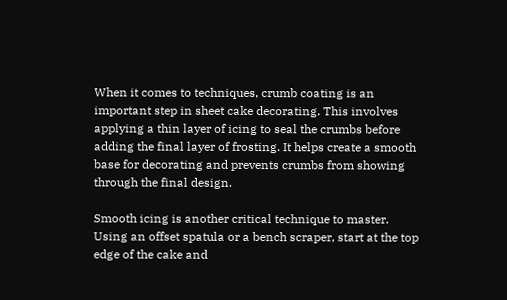When it comes to techniques, crumb coating is an important step in sheet cake decorating. This involves applying a thin layer of icing to seal the crumbs before adding the final layer of frosting. It helps create a smooth base for decorating and prevents crumbs from showing through the final design.

Smooth icing is another critical technique to master. Using an offset spatula or a bench scraper, start at the top edge of the cake and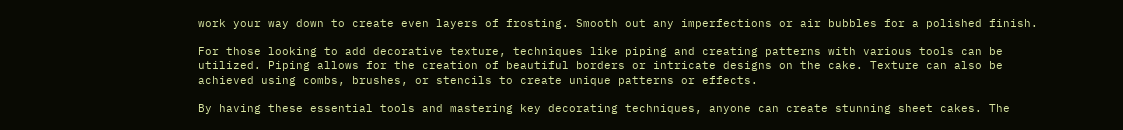work your way down to create even layers of frosting. Smooth out any imperfections or air bubbles for a polished finish.

For those looking to add decorative texture, techniques like piping and creating patterns with various tools can be utilized. Piping allows for the creation of beautiful borders or intricate designs on the cake. Texture can also be achieved using combs, brushes, or stencils to create unique patterns or effects.

By having these essential tools and mastering key decorating techniques, anyone can create stunning sheet cakes. The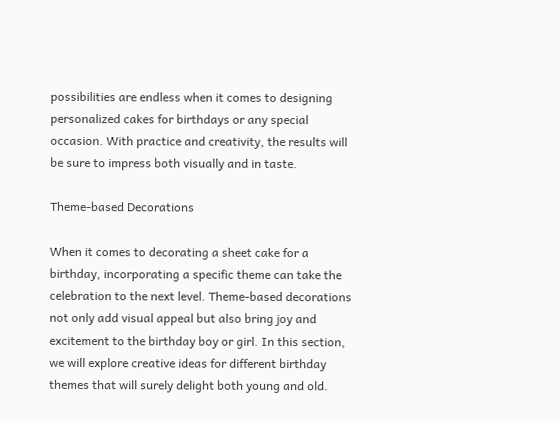possibilities are endless when it comes to designing personalized cakes for birthdays or any special occasion. With practice and creativity, the results will be sure to impress both visually and in taste.

Theme-based Decorations

When it comes to decorating a sheet cake for a birthday, incorporating a specific theme can take the celebration to the next level. Theme-based decorations not only add visual appeal but also bring joy and excitement to the birthday boy or girl. In this section, we will explore creative ideas for different birthday themes that will surely delight both young and old.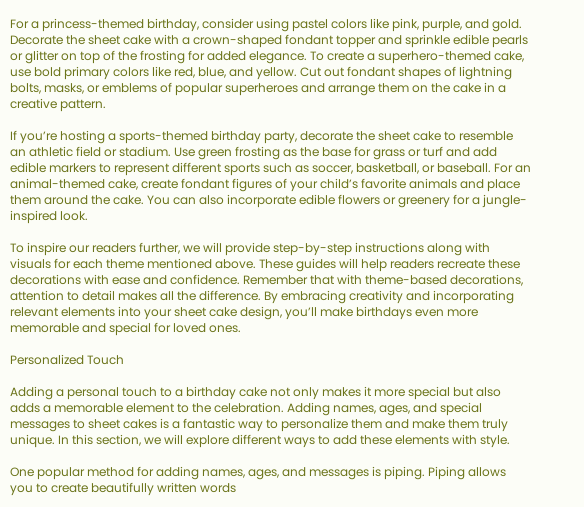For a princess-themed birthday, consider using pastel colors like pink, purple, and gold. Decorate the sheet cake with a crown-shaped fondant topper and sprinkle edible pearls or glitter on top of the frosting for added elegance. To create a superhero-themed cake, use bold primary colors like red, blue, and yellow. Cut out fondant shapes of lightning bolts, masks, or emblems of popular superheroes and arrange them on the cake in a creative pattern.

If you’re hosting a sports-themed birthday party, decorate the sheet cake to resemble an athletic field or stadium. Use green frosting as the base for grass or turf and add edible markers to represent different sports such as soccer, basketball, or baseball. For an animal-themed cake, create fondant figures of your child’s favorite animals and place them around the cake. You can also incorporate edible flowers or greenery for a jungle-inspired look.

To inspire our readers further, we will provide step-by-step instructions along with visuals for each theme mentioned above. These guides will help readers recreate these decorations with ease and confidence. Remember that with theme-based decorations, attention to detail makes all the difference. By embracing creativity and incorporating relevant elements into your sheet cake design, you’ll make birthdays even more memorable and special for loved ones.

Personalized Touch

Adding a personal touch to a birthday cake not only makes it more special but also adds a memorable element to the celebration. Adding names, ages, and special messages to sheet cakes is a fantastic way to personalize them and make them truly unique. In this section, we will explore different ways to add these elements with style.

One popular method for adding names, ages, and messages is piping. Piping allows you to create beautifully written words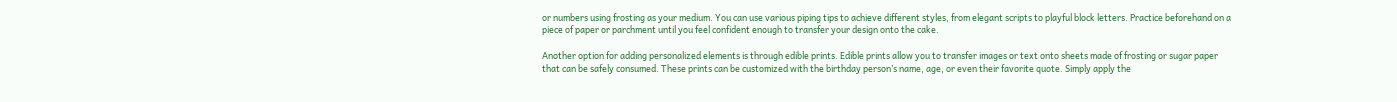or numbers using frosting as your medium. You can use various piping tips to achieve different styles, from elegant scripts to playful block letters. Practice beforehand on a piece of paper or parchment until you feel confident enough to transfer your design onto the cake.

Another option for adding personalized elements is through edible prints. Edible prints allow you to transfer images or text onto sheets made of frosting or sugar paper that can be safely consumed. These prints can be customized with the birthday person’s name, age, or even their favorite quote. Simply apply the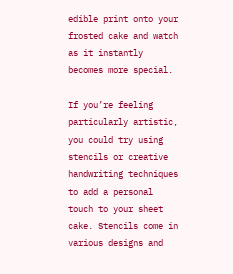edible print onto your frosted cake and watch as it instantly becomes more special.

If you’re feeling particularly artistic, you could try using stencils or creative handwriting techniques to add a personal touch to your sheet cake. Stencils come in various designs and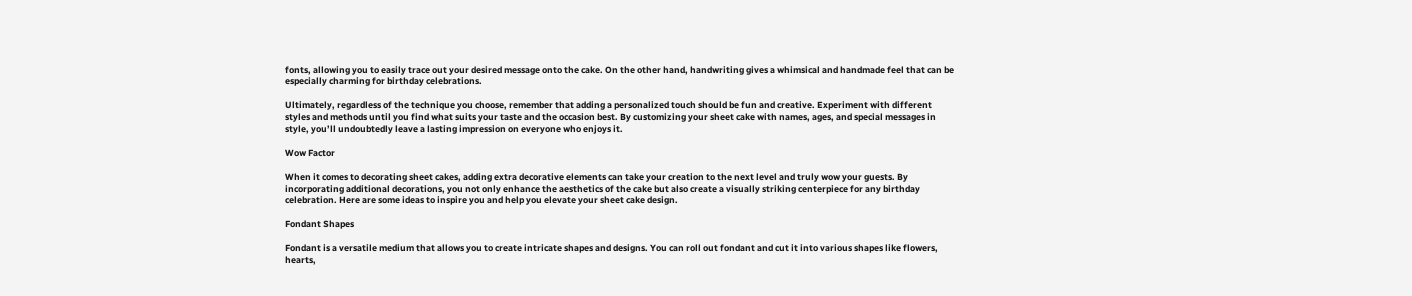fonts, allowing you to easily trace out your desired message onto the cake. On the other hand, handwriting gives a whimsical and handmade feel that can be especially charming for birthday celebrations.

Ultimately, regardless of the technique you choose, remember that adding a personalized touch should be fun and creative. Experiment with different styles and methods until you find what suits your taste and the occasion best. By customizing your sheet cake with names, ages, and special messages in style, you’ll undoubtedly leave a lasting impression on everyone who enjoys it.

Wow Factor

When it comes to decorating sheet cakes, adding extra decorative elements can take your creation to the next level and truly wow your guests. By incorporating additional decorations, you not only enhance the aesthetics of the cake but also create a visually striking centerpiece for any birthday celebration. Here are some ideas to inspire you and help you elevate your sheet cake design.

Fondant Shapes

Fondant is a versatile medium that allows you to create intricate shapes and designs. You can roll out fondant and cut it into various shapes like flowers, hearts,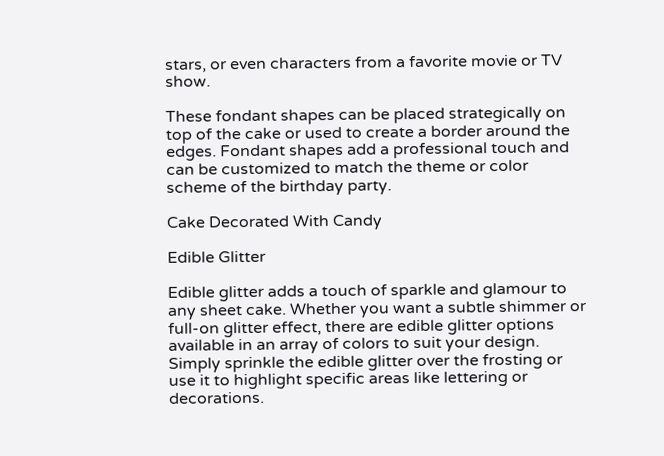stars, or even characters from a favorite movie or TV show.

These fondant shapes can be placed strategically on top of the cake or used to create a border around the edges. Fondant shapes add a professional touch and can be customized to match the theme or color scheme of the birthday party.

Cake Decorated With Candy

Edible Glitter

Edible glitter adds a touch of sparkle and glamour to any sheet cake. Whether you want a subtle shimmer or full-on glitter effect, there are edible glitter options available in an array of colors to suit your design. Simply sprinkle the edible glitter over the frosting or use it to highlight specific areas like lettering or decorations.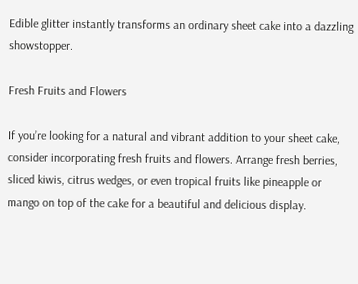Edible glitter instantly transforms an ordinary sheet cake into a dazzling showstopper.

Fresh Fruits and Flowers

If you’re looking for a natural and vibrant addition to your sheet cake, consider incorporating fresh fruits and flowers. Arrange fresh berries, sliced kiwis, citrus wedges, or even tropical fruits like pineapple or mango on top of the cake for a beautiful and delicious display.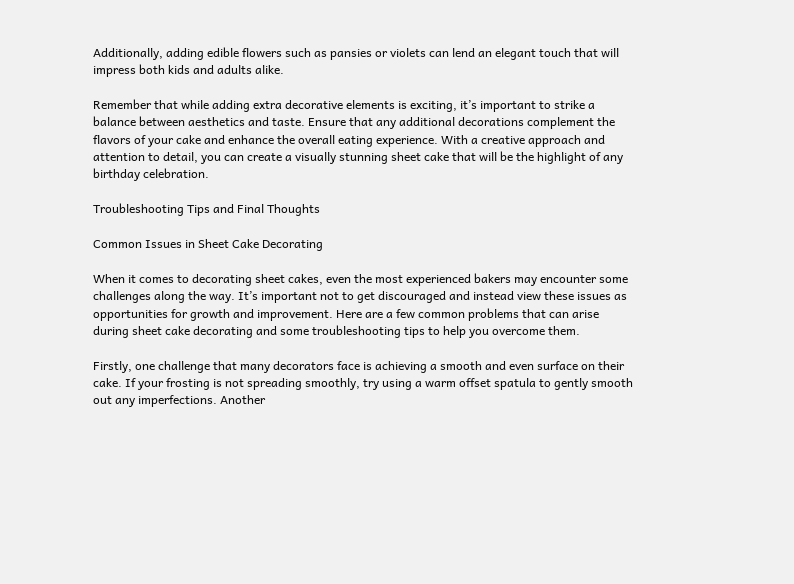Additionally, adding edible flowers such as pansies or violets can lend an elegant touch that will impress both kids and adults alike.

Remember that while adding extra decorative elements is exciting, it’s important to strike a balance between aesthetics and taste. Ensure that any additional decorations complement the flavors of your cake and enhance the overall eating experience. With a creative approach and attention to detail, you can create a visually stunning sheet cake that will be the highlight of any birthday celebration.

Troubleshooting Tips and Final Thoughts

Common Issues in Sheet Cake Decorating

When it comes to decorating sheet cakes, even the most experienced bakers may encounter some challenges along the way. It’s important not to get discouraged and instead view these issues as opportunities for growth and improvement. Here are a few common problems that can arise during sheet cake decorating and some troubleshooting tips to help you overcome them.

Firstly, one challenge that many decorators face is achieving a smooth and even surface on their cake. If your frosting is not spreading smoothly, try using a warm offset spatula to gently smooth out any imperfections. Another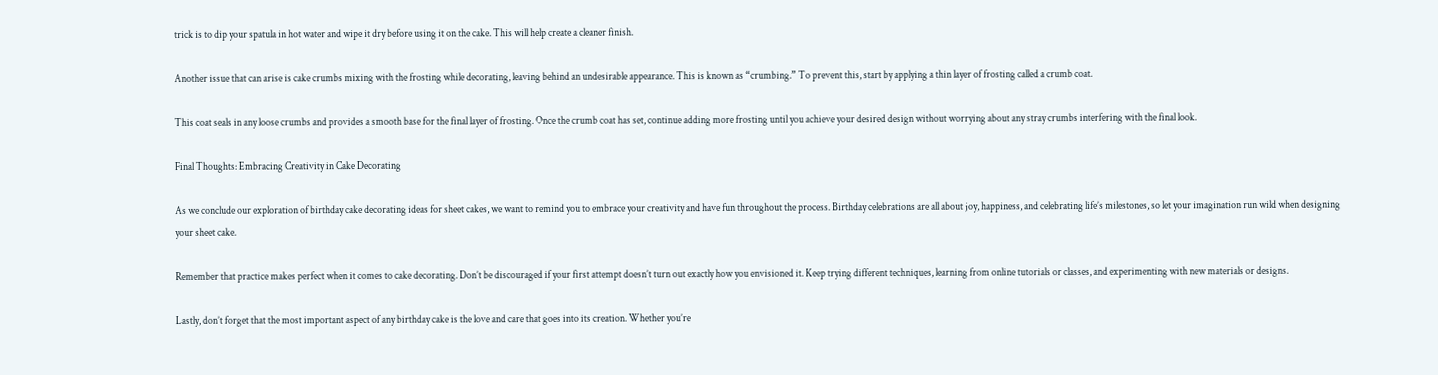trick is to dip your spatula in hot water and wipe it dry before using it on the cake. This will help create a cleaner finish.

Another issue that can arise is cake crumbs mixing with the frosting while decorating, leaving behind an undesirable appearance. This is known as “crumbing.” To prevent this, start by applying a thin layer of frosting called a crumb coat.

This coat seals in any loose crumbs and provides a smooth base for the final layer of frosting. Once the crumb coat has set, continue adding more frosting until you achieve your desired design without worrying about any stray crumbs interfering with the final look.

Final Thoughts: Embracing Creativity in Cake Decorating

As we conclude our exploration of birthday cake decorating ideas for sheet cakes, we want to remind you to embrace your creativity and have fun throughout the process. Birthday celebrations are all about joy, happiness, and celebrating life’s milestones, so let your imagination run wild when designing your sheet cake.

Remember that practice makes perfect when it comes to cake decorating. Don’t be discouraged if your first attempt doesn’t turn out exactly how you envisioned it. Keep trying different techniques, learning from online tutorials or classes, and experimenting with new materials or designs.

Lastly, don’t forget that the most important aspect of any birthday cake is the love and care that goes into its creation. Whether you’re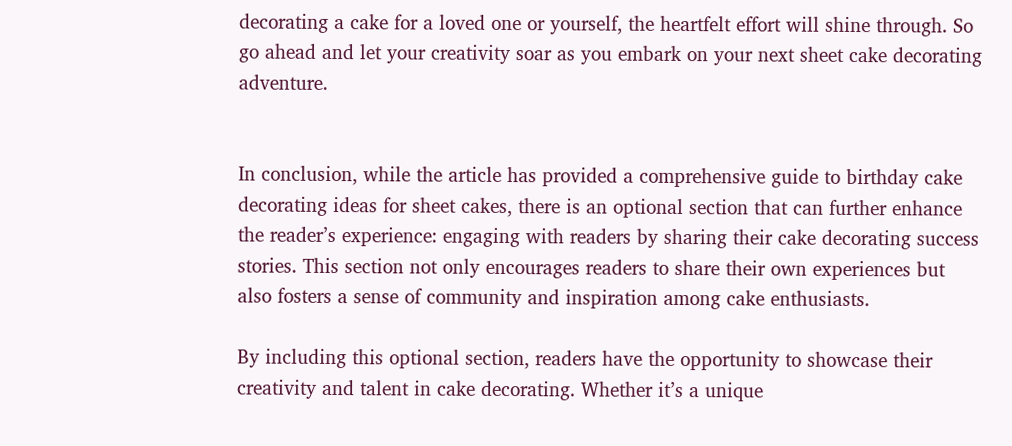decorating a cake for a loved one or yourself, the heartfelt effort will shine through. So go ahead and let your creativity soar as you embark on your next sheet cake decorating adventure.


In conclusion, while the article has provided a comprehensive guide to birthday cake decorating ideas for sheet cakes, there is an optional section that can further enhance the reader’s experience: engaging with readers by sharing their cake decorating success stories. This section not only encourages readers to share their own experiences but also fosters a sense of community and inspiration among cake enthusiasts.

By including this optional section, readers have the opportunity to showcase their creativity and talent in cake decorating. Whether it’s a unique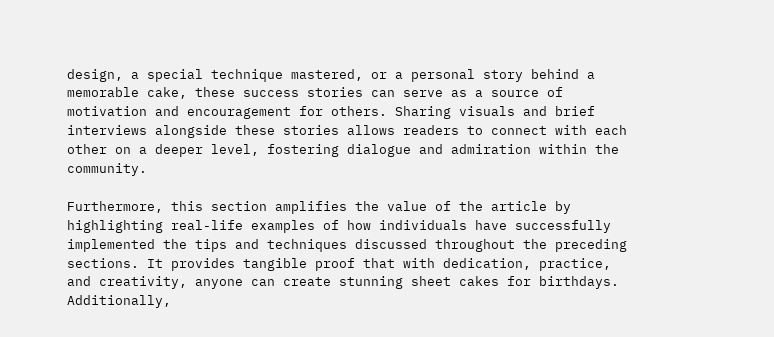design, a special technique mastered, or a personal story behind a memorable cake, these success stories can serve as a source of motivation and encouragement for others. Sharing visuals and brief interviews alongside these stories allows readers to connect with each other on a deeper level, fostering dialogue and admiration within the community.

Furthermore, this section amplifies the value of the article by highlighting real-life examples of how individuals have successfully implemented the tips and techniques discussed throughout the preceding sections. It provides tangible proof that with dedication, practice, and creativity, anyone can create stunning sheet cakes for birthdays. Additionally,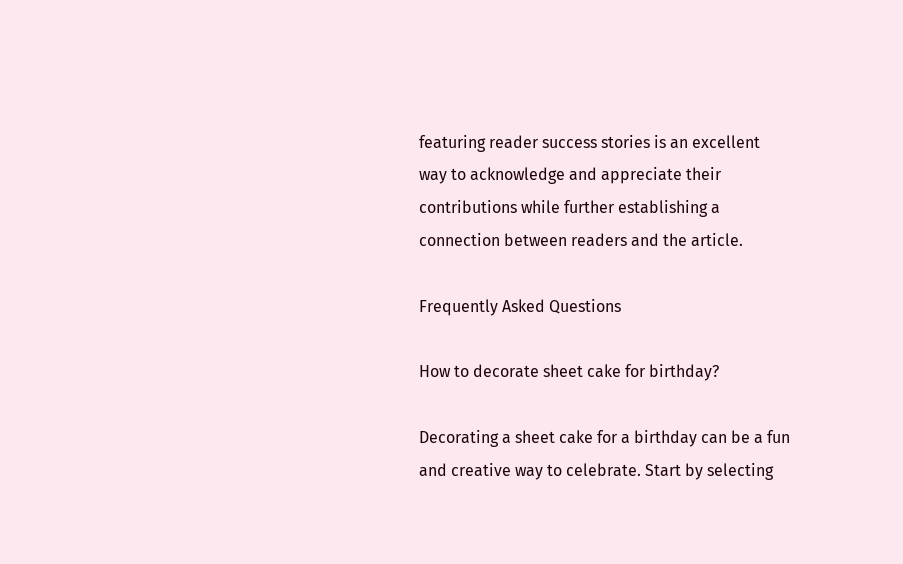featuring reader success stories is an excellent way to acknowledge and appreciate their contributions while further establishing a connection between readers and the article.

Frequently Asked Questions

How to decorate sheet cake for birthday?

Decorating a sheet cake for a birthday can be a fun and creative way to celebrate. Start by selecting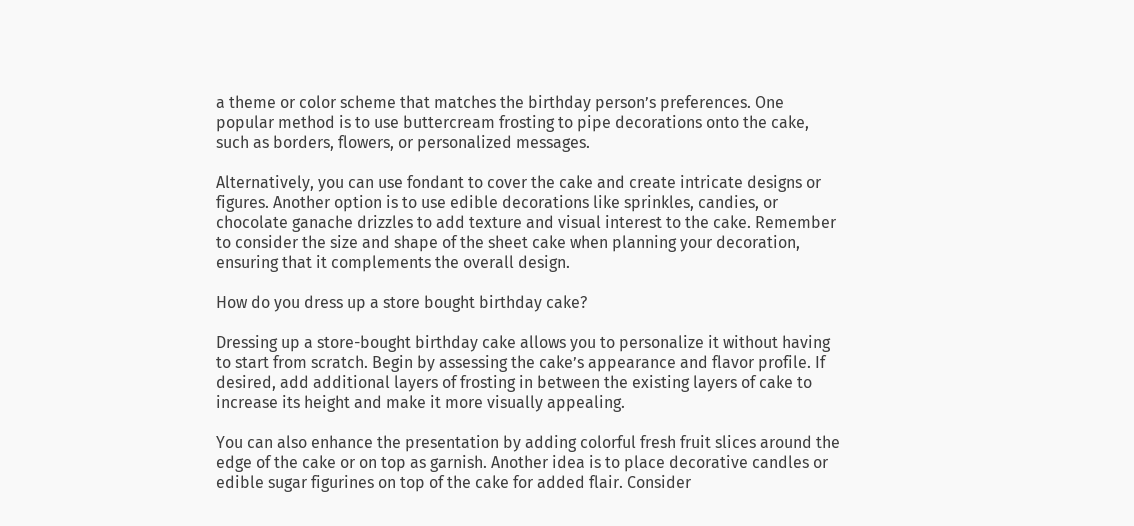a theme or color scheme that matches the birthday person’s preferences. One popular method is to use buttercream frosting to pipe decorations onto the cake, such as borders, flowers, or personalized messages.

Alternatively, you can use fondant to cover the cake and create intricate designs or figures. Another option is to use edible decorations like sprinkles, candies, or chocolate ganache drizzles to add texture and visual interest to the cake. Remember to consider the size and shape of the sheet cake when planning your decoration, ensuring that it complements the overall design.

How do you dress up a store bought birthday cake?

Dressing up a store-bought birthday cake allows you to personalize it without having to start from scratch. Begin by assessing the cake’s appearance and flavor profile. If desired, add additional layers of frosting in between the existing layers of cake to increase its height and make it more visually appealing.

You can also enhance the presentation by adding colorful fresh fruit slices around the edge of the cake or on top as garnish. Another idea is to place decorative candles or edible sugar figurines on top of the cake for added flair. Consider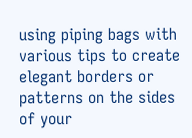using piping bags with various tips to create elegant borders or patterns on the sides of your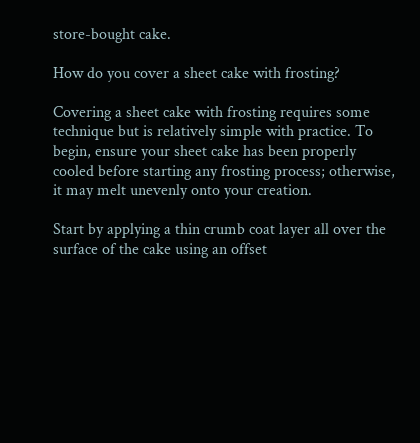store-bought cake.

How do you cover a sheet cake with frosting?

Covering a sheet cake with frosting requires some technique but is relatively simple with practice. To begin, ensure your sheet cake has been properly cooled before starting any frosting process; otherwise, it may melt unevenly onto your creation.

Start by applying a thin crumb coat layer all over the surface of the cake using an offset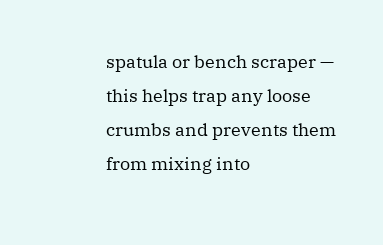spatula or bench scraper — this helps trap any loose crumbs and prevents them from mixing into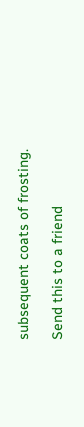subsequent coats of frosting.

Send this to a friend